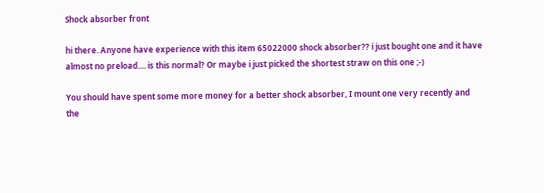Shock absorber front

hi there. Anyone have experience with this item 65022000 shock absorber?? i just bought one and it have almost no preload.... is this normal? Or maybe i just picked the shortest straw on this one ;-)

You should have spent some more money for a better shock absorber, I mount one very recently and the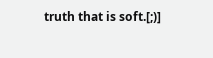truth that is soft.[;)]